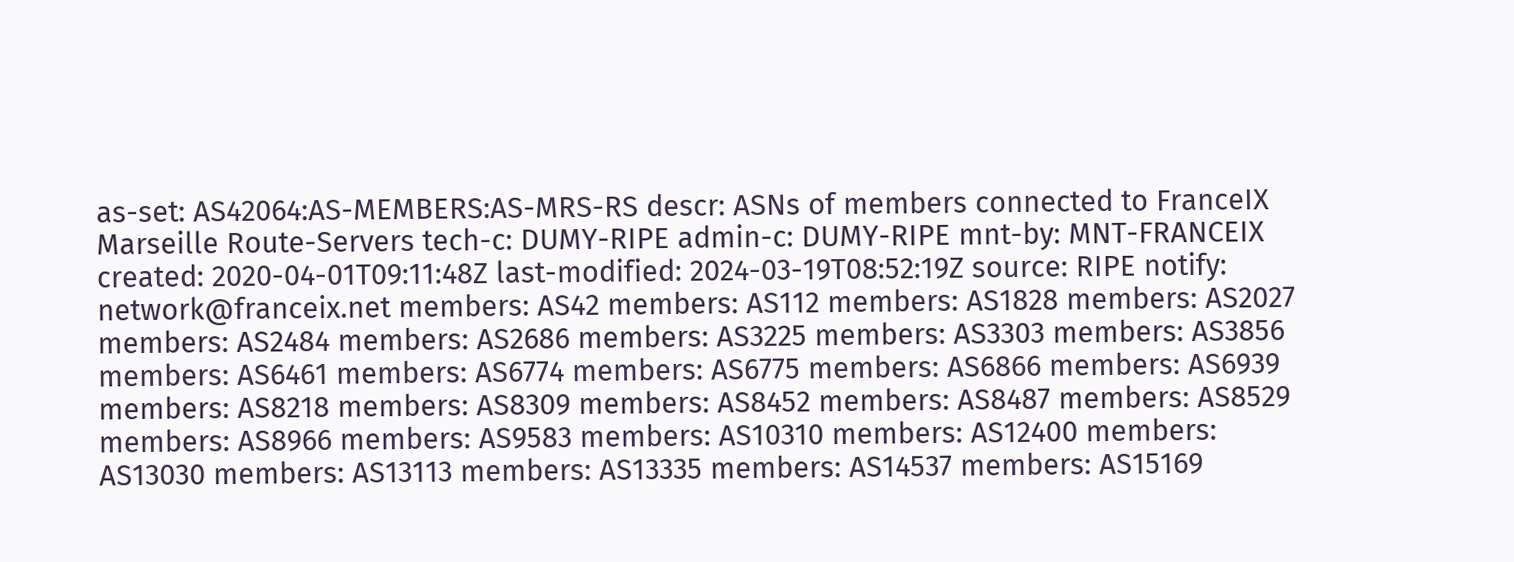as-set: AS42064:AS-MEMBERS:AS-MRS-RS descr: ASNs of members connected to FranceIX Marseille Route-Servers tech-c: DUMY-RIPE admin-c: DUMY-RIPE mnt-by: MNT-FRANCEIX created: 2020-04-01T09:11:48Z last-modified: 2024-03-19T08:52:19Z source: RIPE notify: network@franceix.net members: AS42 members: AS112 members: AS1828 members: AS2027 members: AS2484 members: AS2686 members: AS3225 members: AS3303 members: AS3856 members: AS6461 members: AS6774 members: AS6775 members: AS6866 members: AS6939 members: AS8218 members: AS8309 members: AS8452 members: AS8487 members: AS8529 members: AS8966 members: AS9583 members: AS10310 members: AS12400 members: AS13030 members: AS13113 members: AS13335 members: AS14537 members: AS15169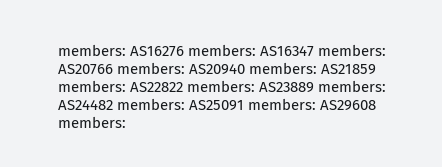members: AS16276 members: AS16347 members: AS20766 members: AS20940 members: AS21859 members: AS22822 members: AS23889 members: AS24482 members: AS25091 members: AS29608 members: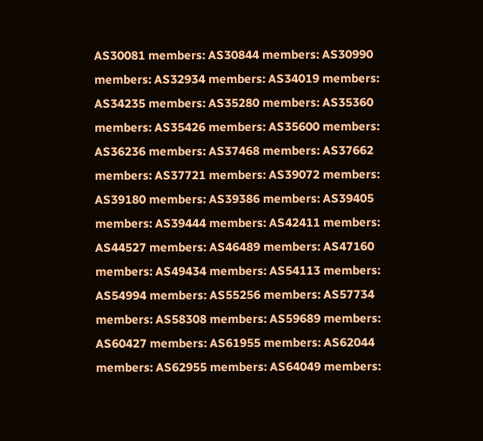AS30081 members: AS30844 members: AS30990 members: AS32934 members: AS34019 members: AS34235 members: AS35280 members: AS35360 members: AS35426 members: AS35600 members: AS36236 members: AS37468 members: AS37662 members: AS37721 members: AS39072 members: AS39180 members: AS39386 members: AS39405 members: AS39444 members: AS42411 members: AS44527 members: AS46489 members: AS47160 members: AS49434 members: AS54113 members: AS54994 members: AS55256 members: AS57734 members: AS58308 members: AS59689 members: AS60427 members: AS61955 members: AS62044 members: AS62955 members: AS64049 members: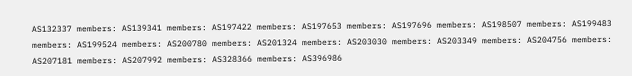AS132337 members: AS139341 members: AS197422 members: AS197653 members: AS197696 members: AS198507 members: AS199483 members: AS199524 members: AS200780 members: AS201324 members: AS203030 members: AS203349 members: AS204756 members: AS207181 members: AS207992 members: AS328366 members: AS396986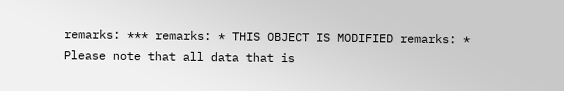remarks: *** remarks: * THIS OBJECT IS MODIFIED remarks: * Please note that all data that is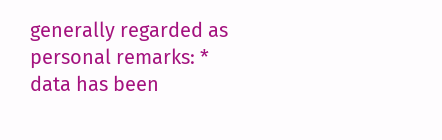generally regarded as personal remarks: * data has been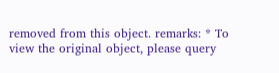removed from this object. remarks: * To view the original object, please query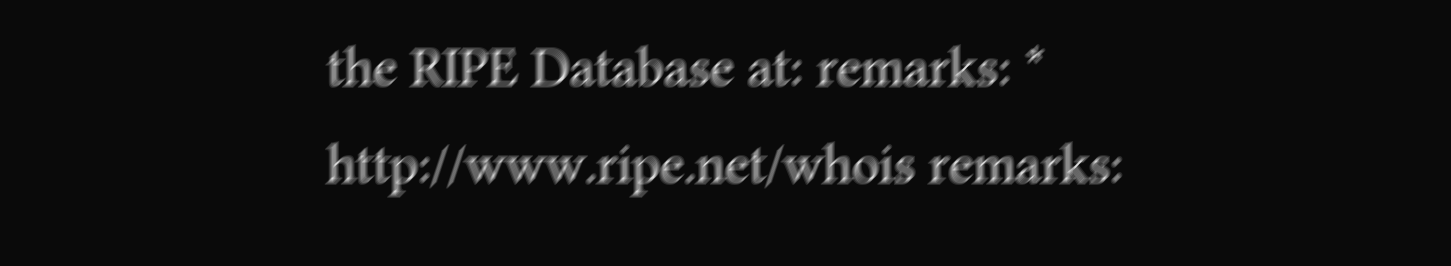the RIPE Database at: remarks: * http://www.ripe.net/whois remarks: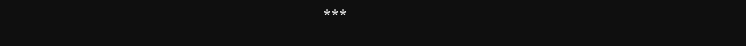***